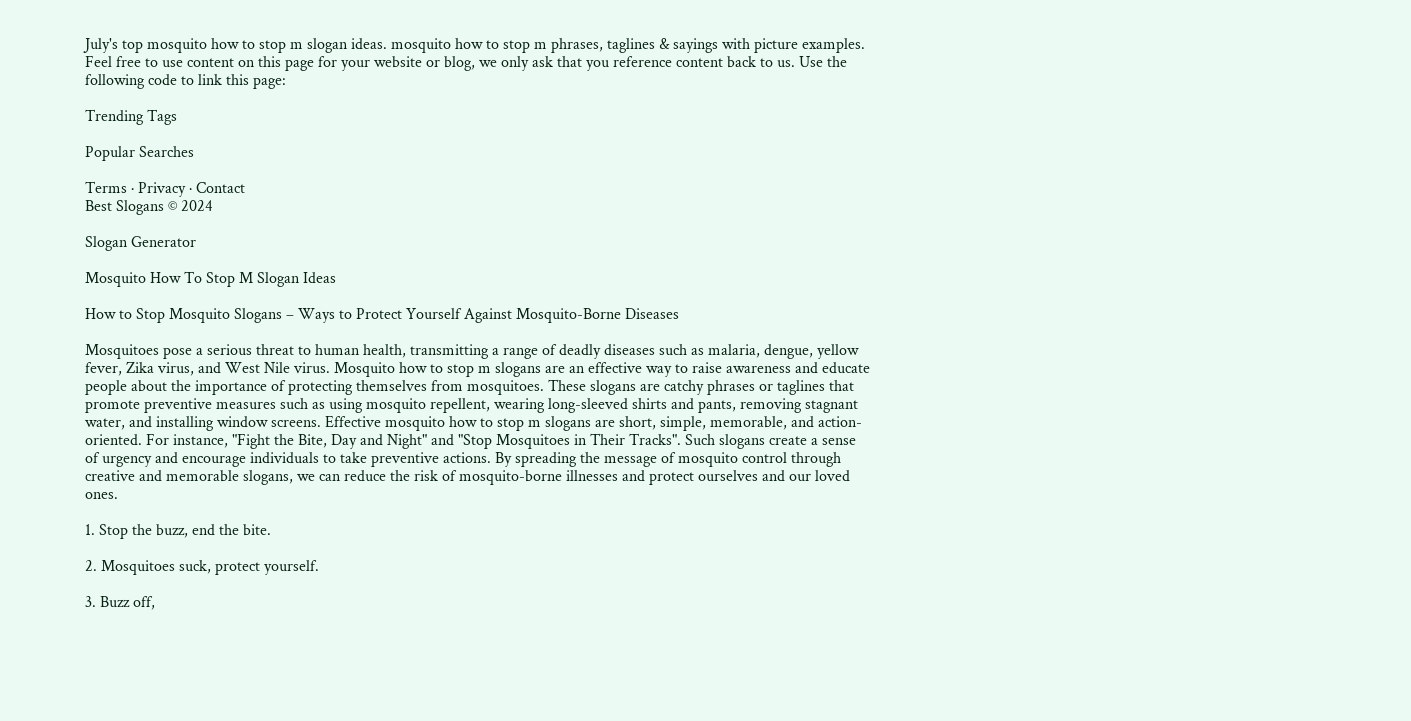July's top mosquito how to stop m slogan ideas. mosquito how to stop m phrases, taglines & sayings with picture examples.
Feel free to use content on this page for your website or blog, we only ask that you reference content back to us. Use the following code to link this page:

Trending Tags

Popular Searches

Terms · Privacy · Contact
Best Slogans © 2024

Slogan Generator

Mosquito How To Stop M Slogan Ideas

How to Stop Mosquito Slogans – Ways to Protect Yourself Against Mosquito-Borne Diseases

Mosquitoes pose a serious threat to human health, transmitting a range of deadly diseases such as malaria, dengue, yellow fever, Zika virus, and West Nile virus. Mosquito how to stop m slogans are an effective way to raise awareness and educate people about the importance of protecting themselves from mosquitoes. These slogans are catchy phrases or taglines that promote preventive measures such as using mosquito repellent, wearing long-sleeved shirts and pants, removing stagnant water, and installing window screens. Effective mosquito how to stop m slogans are short, simple, memorable, and action-oriented. For instance, "Fight the Bite, Day and Night" and "Stop Mosquitoes in Their Tracks". Such slogans create a sense of urgency and encourage individuals to take preventive actions. By spreading the message of mosquito control through creative and memorable slogans, we can reduce the risk of mosquito-borne illnesses and protect ourselves and our loved ones.

1. Stop the buzz, end the bite.

2. Mosquitoes suck, protect yourself.

3. Buzz off,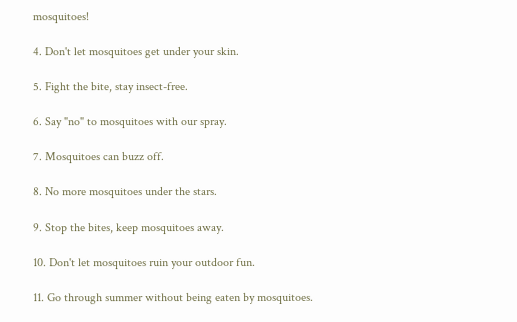mosquitoes!

4. Don't let mosquitoes get under your skin.

5. Fight the bite, stay insect-free.

6. Say "no" to mosquitoes with our spray.

7. Mosquitoes can buzz off.

8. No more mosquitoes under the stars.

9. Stop the bites, keep mosquitoes away.

10. Don't let mosquitoes ruin your outdoor fun.

11. Go through summer without being eaten by mosquitoes.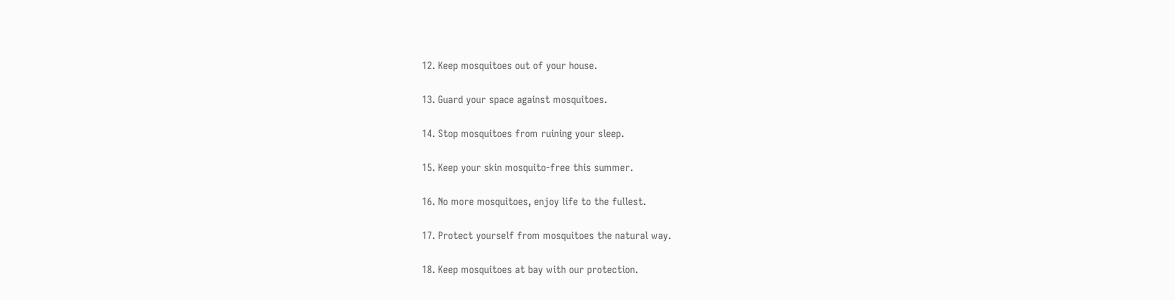12. Keep mosquitoes out of your house.

13. Guard your space against mosquitoes.

14. Stop mosquitoes from ruining your sleep.

15. Keep your skin mosquito-free this summer.

16. No more mosquitoes, enjoy life to the fullest.

17. Protect yourself from mosquitoes the natural way.

18. Keep mosquitoes at bay with our protection.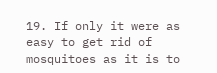19. If only it were as easy to get rid of mosquitoes as it is to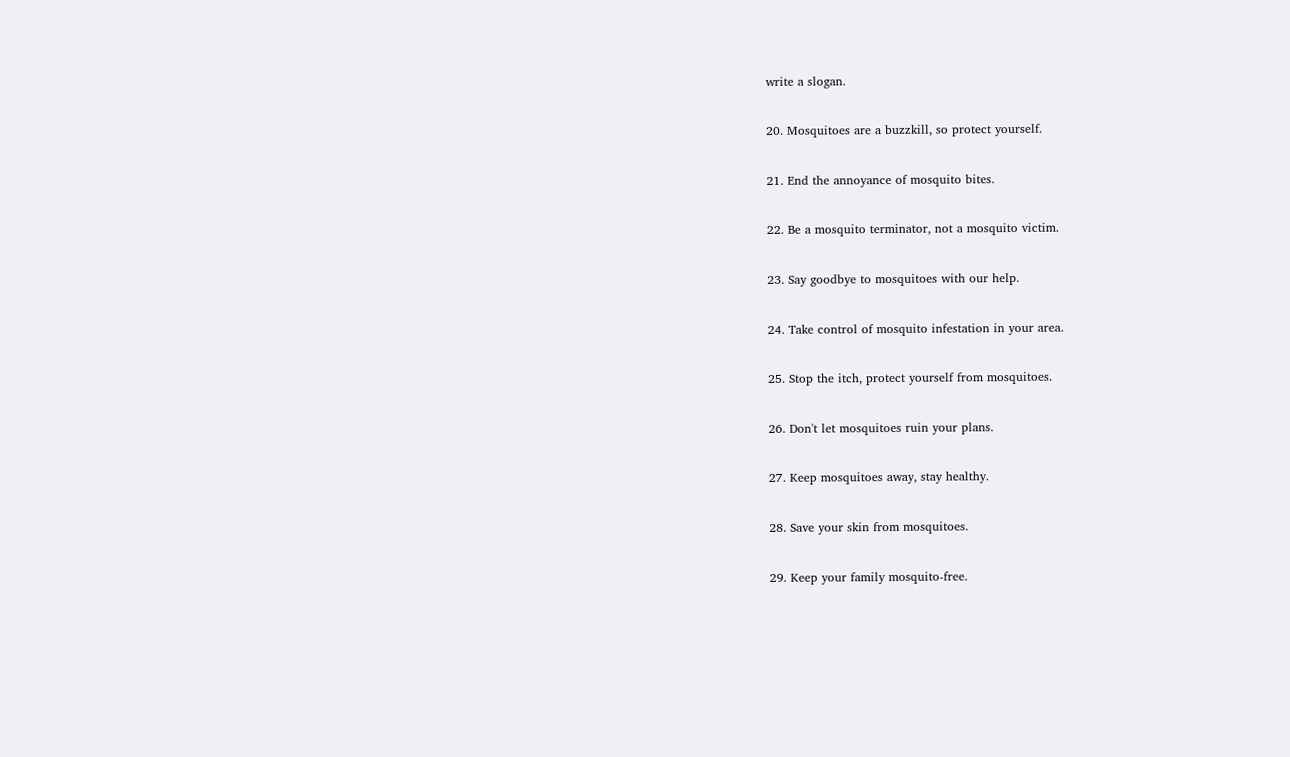write a slogan.

20. Mosquitoes are a buzzkill, so protect yourself.

21. End the annoyance of mosquito bites.

22. Be a mosquito terminator, not a mosquito victim.

23. Say goodbye to mosquitoes with our help.

24. Take control of mosquito infestation in your area.

25. Stop the itch, protect yourself from mosquitoes.

26. Don't let mosquitoes ruin your plans.

27. Keep mosquitoes away, stay healthy.

28. Save your skin from mosquitoes.

29. Keep your family mosquito-free.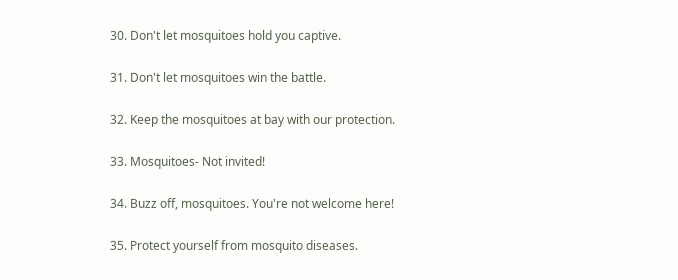30. Don't let mosquitoes hold you captive.

31. Don't let mosquitoes win the battle.

32. Keep the mosquitoes at bay with our protection.

33. Mosquitoes- Not invited!

34. Buzz off, mosquitoes. You're not welcome here!

35. Protect yourself from mosquito diseases.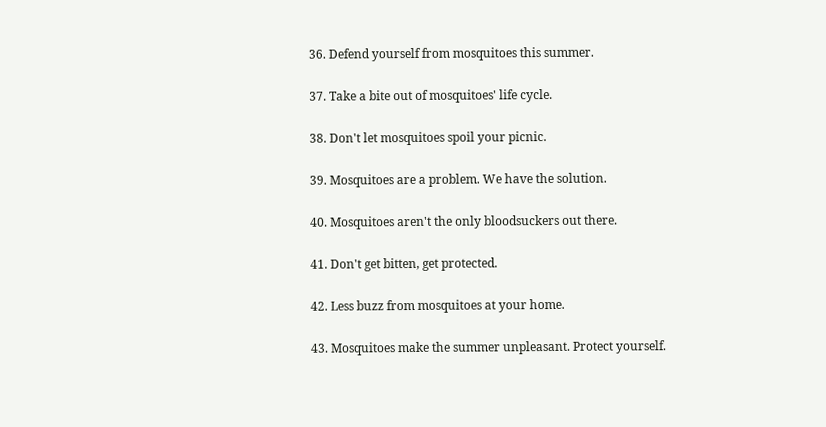36. Defend yourself from mosquitoes this summer.

37. Take a bite out of mosquitoes' life cycle.

38. Don't let mosquitoes spoil your picnic.

39. Mosquitoes are a problem. We have the solution.

40. Mosquitoes aren't the only bloodsuckers out there.

41. Don't get bitten, get protected.

42. Less buzz from mosquitoes at your home.

43. Mosquitoes make the summer unpleasant. Protect yourself.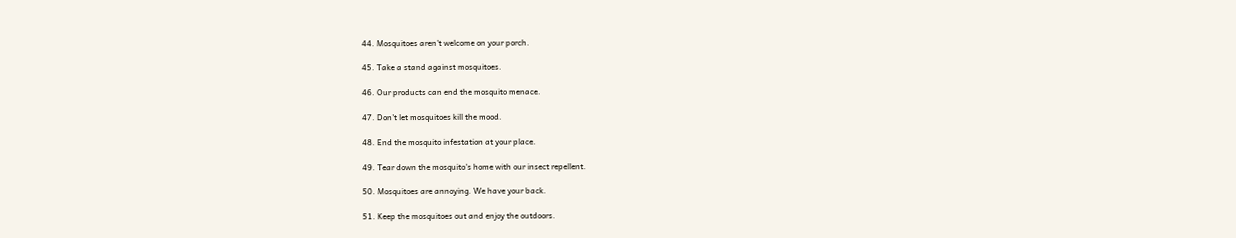44. Mosquitoes aren't welcome on your porch.

45. Take a stand against mosquitoes.

46. Our products can end the mosquito menace.

47. Don't let mosquitoes kill the mood.

48. End the mosquito infestation at your place.

49. Tear down the mosquito's home with our insect repellent.

50. Mosquitoes are annoying. We have your back.

51. Keep the mosquitoes out and enjoy the outdoors.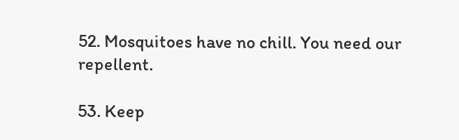52. Mosquitoes have no chill. You need our repellent.

53. Keep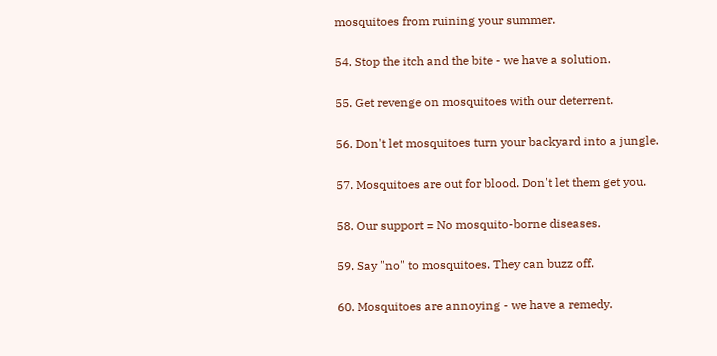mosquitoes from ruining your summer.

54. Stop the itch and the bite - we have a solution.

55. Get revenge on mosquitoes with our deterrent.

56. Don't let mosquitoes turn your backyard into a jungle.

57. Mosquitoes are out for blood. Don't let them get you.

58. Our support = No mosquito-borne diseases.

59. Say "no" to mosquitoes. They can buzz off.

60. Mosquitoes are annoying - we have a remedy.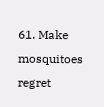61. Make mosquitoes regret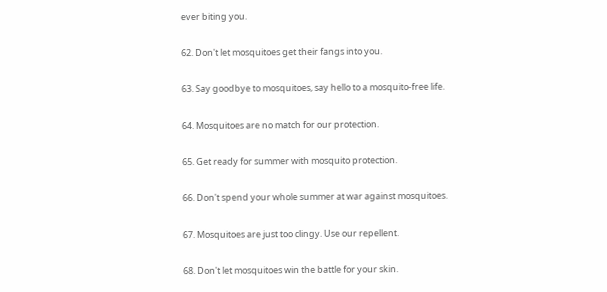ever biting you.

62. Don't let mosquitoes get their fangs into you.

63. Say goodbye to mosquitoes, say hello to a mosquito-free life.

64. Mosquitoes are no match for our protection.

65. Get ready for summer with mosquito protection.

66. Don't spend your whole summer at war against mosquitoes.

67. Mosquitoes are just too clingy. Use our repellent.

68. Don't let mosquitoes win the battle for your skin.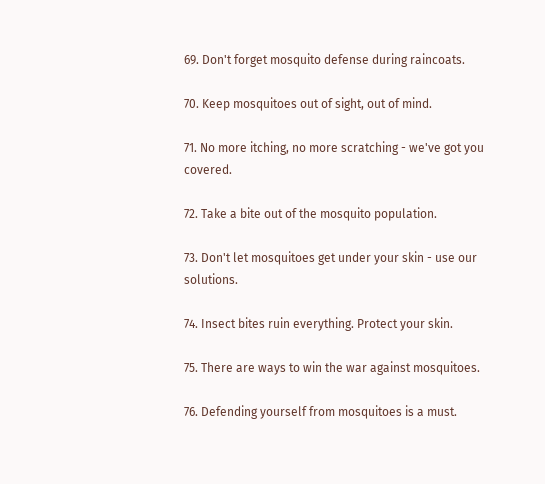69. Don't forget mosquito defense during raincoats.

70. Keep mosquitoes out of sight, out of mind.

71. No more itching, no more scratching - we've got you covered.

72. Take a bite out of the mosquito population.

73. Don't let mosquitoes get under your skin - use our solutions.

74. Insect bites ruin everything. Protect your skin.

75. There are ways to win the war against mosquitoes.

76. Defending yourself from mosquitoes is a must.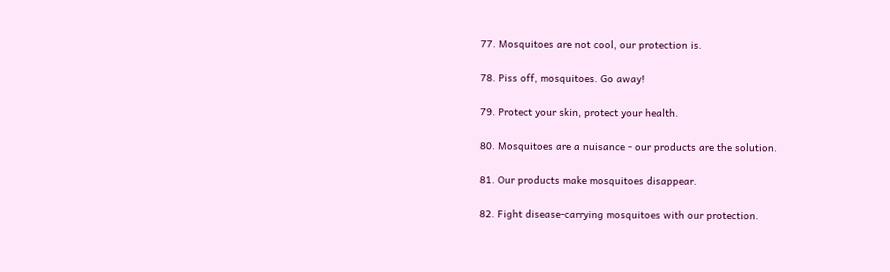77. Mosquitoes are not cool, our protection is.

78. Piss off, mosquitoes. Go away!

79. Protect your skin, protect your health.

80. Mosquitoes are a nuisance - our products are the solution.

81. Our products make mosquitoes disappear.

82. Fight disease-carrying mosquitoes with our protection.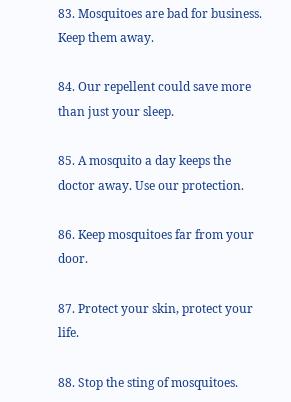83. Mosquitoes are bad for business. Keep them away.

84. Our repellent could save more than just your sleep.

85. A mosquito a day keeps the doctor away. Use our protection.

86. Keep mosquitoes far from your door.

87. Protect your skin, protect your life.

88. Stop the sting of mosquitoes.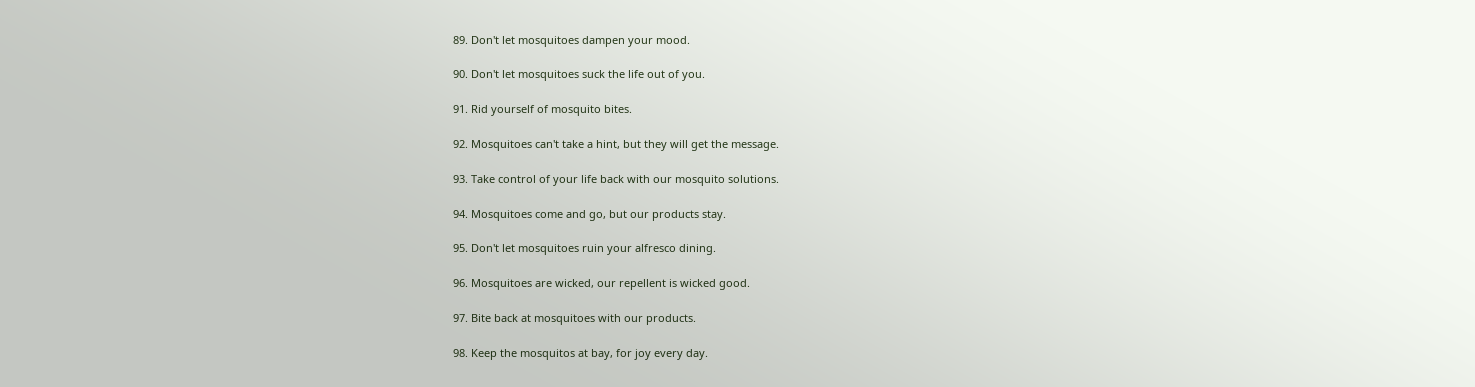89. Don't let mosquitoes dampen your mood.

90. Don't let mosquitoes suck the life out of you.

91. Rid yourself of mosquito bites.

92. Mosquitoes can't take a hint, but they will get the message.

93. Take control of your life back with our mosquito solutions.

94. Mosquitoes come and go, but our products stay.

95. Don't let mosquitoes ruin your alfresco dining.

96. Mosquitoes are wicked, our repellent is wicked good.

97. Bite back at mosquitoes with our products.

98. Keep the mosquitos at bay, for joy every day.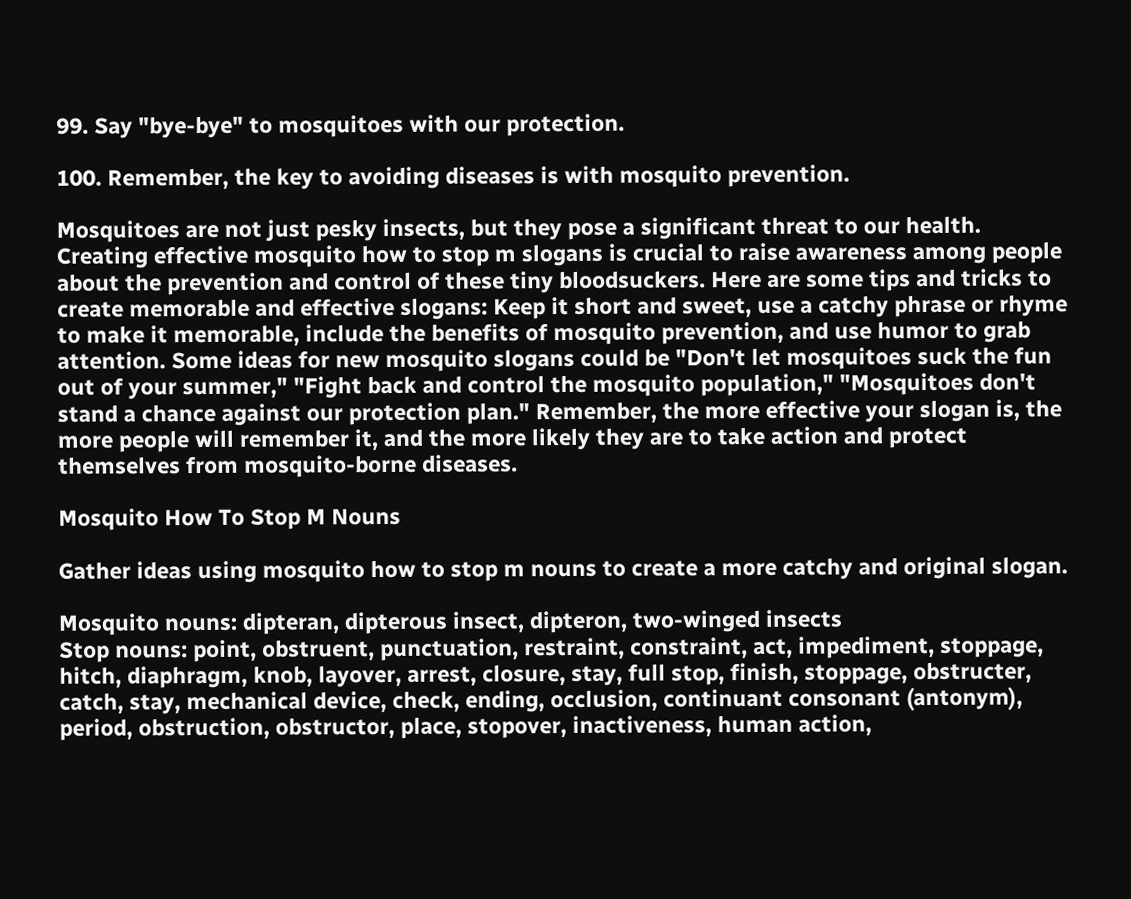99. Say "bye-bye" to mosquitoes with our protection.

100. Remember, the key to avoiding diseases is with mosquito prevention.

Mosquitoes are not just pesky insects, but they pose a significant threat to our health. Creating effective mosquito how to stop m slogans is crucial to raise awareness among people about the prevention and control of these tiny bloodsuckers. Here are some tips and tricks to create memorable and effective slogans: Keep it short and sweet, use a catchy phrase or rhyme to make it memorable, include the benefits of mosquito prevention, and use humor to grab attention. Some ideas for new mosquito slogans could be "Don't let mosquitoes suck the fun out of your summer," "Fight back and control the mosquito population," "Mosquitoes don't stand a chance against our protection plan." Remember, the more effective your slogan is, the more people will remember it, and the more likely they are to take action and protect themselves from mosquito-borne diseases.

Mosquito How To Stop M Nouns

Gather ideas using mosquito how to stop m nouns to create a more catchy and original slogan.

Mosquito nouns: dipteran, dipterous insect, dipteron, two-winged insects
Stop nouns: point, obstruent, punctuation, restraint, constraint, act, impediment, stoppage, hitch, diaphragm, knob, layover, arrest, closure, stay, full stop, finish, stoppage, obstructer, catch, stay, mechanical device, check, ending, occlusion, continuant consonant (antonym), period, obstruction, obstructor, place, stopover, inactiveness, human action,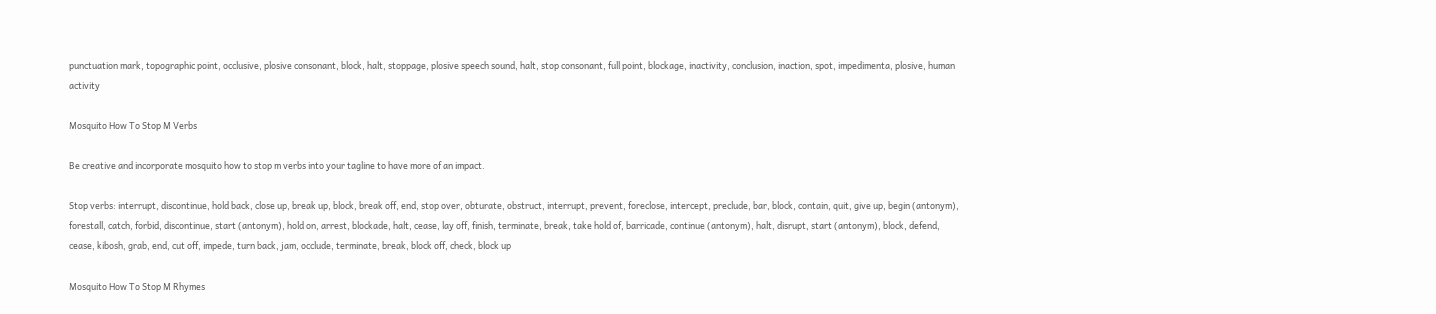punctuation mark, topographic point, occlusive, plosive consonant, block, halt, stoppage, plosive speech sound, halt, stop consonant, full point, blockage, inactivity, conclusion, inaction, spot, impedimenta, plosive, human activity

Mosquito How To Stop M Verbs

Be creative and incorporate mosquito how to stop m verbs into your tagline to have more of an impact.

Stop verbs: interrupt, discontinue, hold back, close up, break up, block, break off, end, stop over, obturate, obstruct, interrupt, prevent, foreclose, intercept, preclude, bar, block, contain, quit, give up, begin (antonym), forestall, catch, forbid, discontinue, start (antonym), hold on, arrest, blockade, halt, cease, lay off, finish, terminate, break, take hold of, barricade, continue (antonym), halt, disrupt, start (antonym), block, defend, cease, kibosh, grab, end, cut off, impede, turn back, jam, occlude, terminate, break, block off, check, block up

Mosquito How To Stop M Rhymes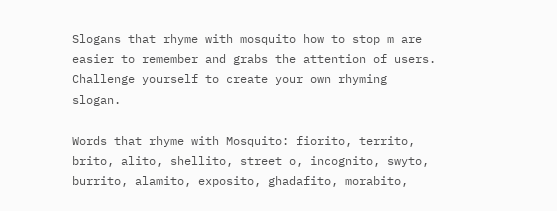Slogans that rhyme with mosquito how to stop m are easier to remember and grabs the attention of users. Challenge yourself to create your own rhyming slogan.

Words that rhyme with Mosquito: fiorito, territo, brito, alito, shellito, street o, incognito, swyto, burrito, alamito, exposito, ghadafito, morabito,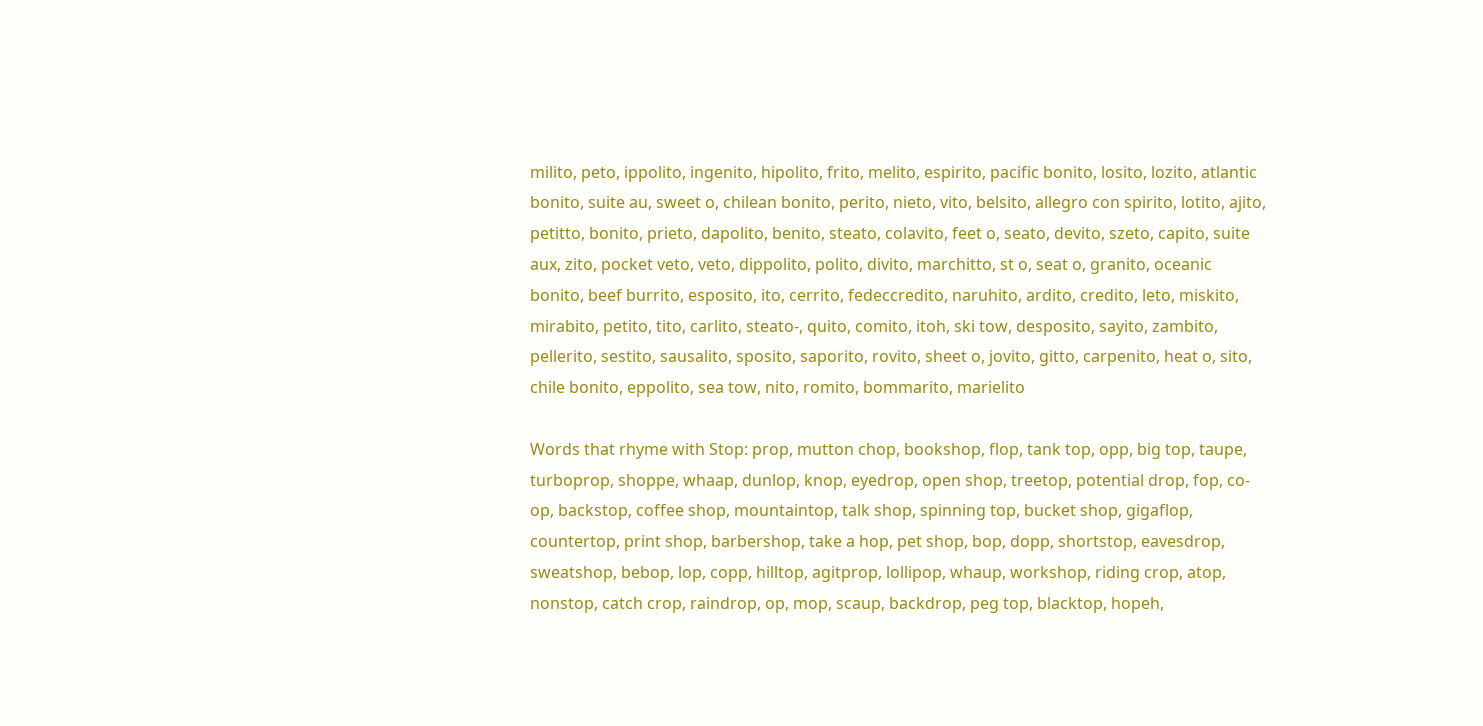milito, peto, ippolito, ingenito, hipolito, frito, melito, espirito, pacific bonito, losito, lozito, atlantic bonito, suite au, sweet o, chilean bonito, perito, nieto, vito, belsito, allegro con spirito, lotito, ajito, petitto, bonito, prieto, dapolito, benito, steato, colavito, feet o, seato, devito, szeto, capito, suite aux, zito, pocket veto, veto, dippolito, polito, divito, marchitto, st o, seat o, granito, oceanic bonito, beef burrito, esposito, ito, cerrito, fedeccredito, naruhito, ardito, credito, leto, miskito, mirabito, petito, tito, carlito, steato-, quito, comito, itoh, ski tow, desposito, sayito, zambito, pellerito, sestito, sausalito, sposito, saporito, rovito, sheet o, jovito, gitto, carpenito, heat o, sito, chile bonito, eppolito, sea tow, nito, romito, bommarito, marielito

Words that rhyme with Stop: prop, mutton chop, bookshop, flop, tank top, opp, big top, taupe, turboprop, shoppe, whaap, dunlop, knop, eyedrop, open shop, treetop, potential drop, fop, co-op, backstop, coffee shop, mountaintop, talk shop, spinning top, bucket shop, gigaflop, countertop, print shop, barbershop, take a hop, pet shop, bop, dopp, shortstop, eavesdrop, sweatshop, bebop, lop, copp, hilltop, agitprop, lollipop, whaup, workshop, riding crop, atop, nonstop, catch crop, raindrop, op, mop, scaup, backdrop, peg top, blacktop, hopeh,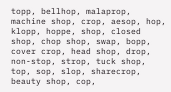topp, bellhop, malaprop, machine shop, crop, aesop, hop, klopp, hoppe, shop, closed shop, chop shop, swap, bopp, cover crop, head shop, drop, non-stop, strop, tuck shop, top, sop, slop, sharecrop, beauty shop, cop,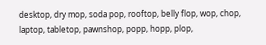desktop, dry mop, soda pop, rooftop, belly flop, wop, chop, laptop, tabletop, pawnshop, popp, hopp, plop,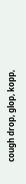cough drop, glop, kopp,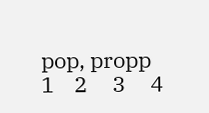pop, propp
1    2     3     4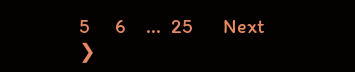5     6    ...  25      Next ❯